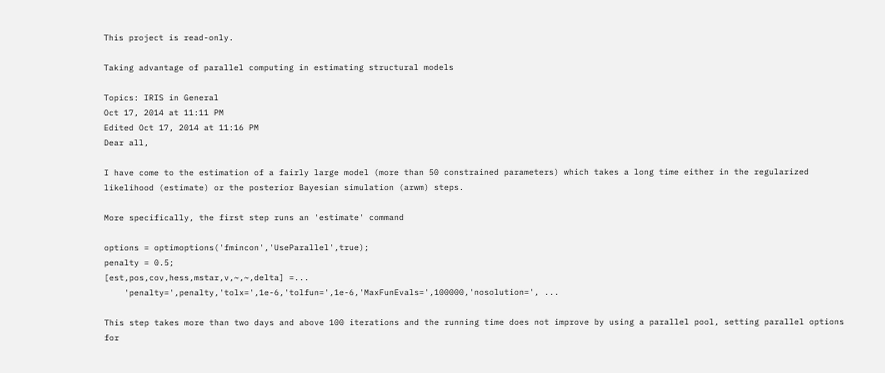This project is read-only.

Taking advantage of parallel computing in estimating structural models

Topics: IRIS in General
Oct 17, 2014 at 11:11 PM
Edited Oct 17, 2014 at 11:16 PM
Dear all,

I have come to the estimation of a fairly large model (more than 50 constrained parameters) which takes a long time either in the regularized likelihood (estimate) or the posterior Bayesian simulation (arwm) steps.

More specifically, the first step runs an 'estimate' command

options = optimoptions('fmincon','UseParallel',true);
penalty = 0.5;
[est,pos,cov,hess,mstar,v,~,~,delta] =...
    'penalty=',penalty,'tolx=',1e-6,'tolfun=',1e-6,'MaxFunEvals=',100000,'nosolution=', ...

This step takes more than two days and above 100 iterations and the running time does not improve by using a parallel pool, setting parallel options for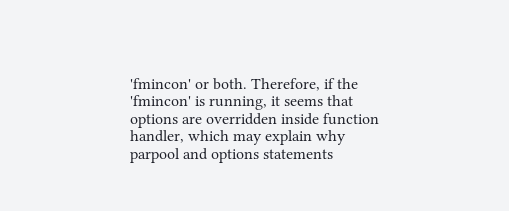'fmincon' or both. Therefore, if the 'fmincon' is running, it seems that options are overridden inside function handler, which may explain why parpool and options statements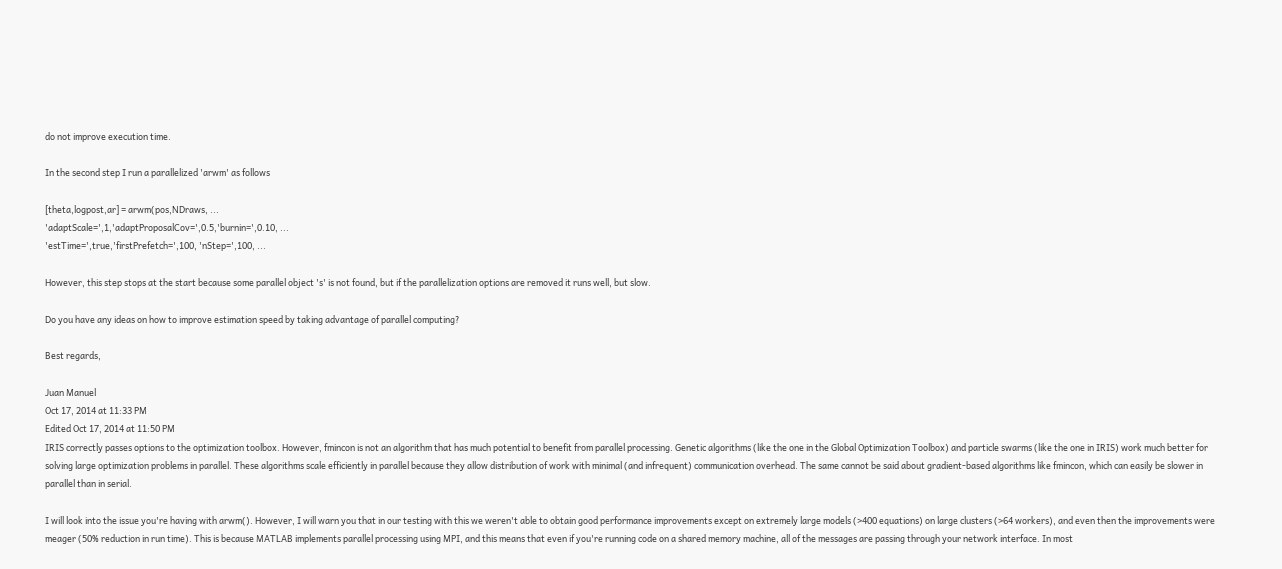do not improve execution time.

In the second step I run a parallelized 'arwm' as follows

[theta,logpost,ar] = arwm(pos,NDraws, ...
'adaptScale=',1,'adaptProposalCov=',0.5,'burnin=',0.10, ...
'estTime=',true,'firstPrefetch=',100, 'nStep=',100, ...

However, this step stops at the start because some parallel object 's' is not found, but if the parallelization options are removed it runs well, but slow.

Do you have any ideas on how to improve estimation speed by taking advantage of parallel computing?

Best regards,

Juan Manuel
Oct 17, 2014 at 11:33 PM
Edited Oct 17, 2014 at 11:50 PM
IRIS correctly passes options to the optimization toolbox. However, fmincon is not an algorithm that has much potential to benefit from parallel processing. Genetic algorithms (like the one in the Global Optimization Toolbox) and particle swarms (like the one in IRIS) work much better for solving large optimization problems in parallel. These algorithms scale efficiently in parallel because they allow distribution of work with minimal (and infrequent) communication overhead. The same cannot be said about gradient-based algorithms like fmincon, which can easily be slower in parallel than in serial.

I will look into the issue you're having with arwm(). However, I will warn you that in our testing with this we weren't able to obtain good performance improvements except on extremely large models (>400 equations) on large clusters (>64 workers), and even then the improvements were meager (50% reduction in run time). This is because MATLAB implements parallel processing using MPI, and this means that even if you're running code on a shared memory machine, all of the messages are passing through your network interface. In most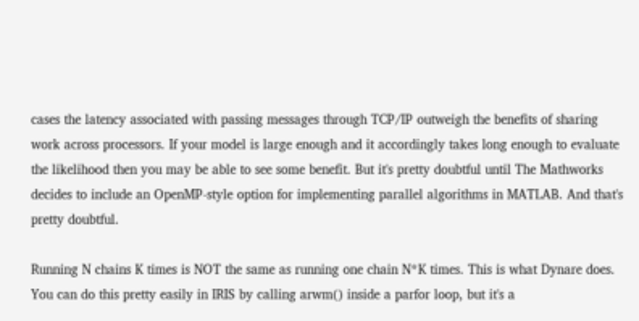cases the latency associated with passing messages through TCP/IP outweigh the benefits of sharing work across processors. If your model is large enough and it accordingly takes long enough to evaluate the likelihood then you may be able to see some benefit. But it's pretty doubtful until The Mathworks decides to include an OpenMP-style option for implementing parallel algorithms in MATLAB. And that's pretty doubtful.

Running N chains K times is NOT the same as running one chain N*K times. This is what Dynare does. You can do this pretty easily in IRIS by calling arwm() inside a parfor loop, but it's a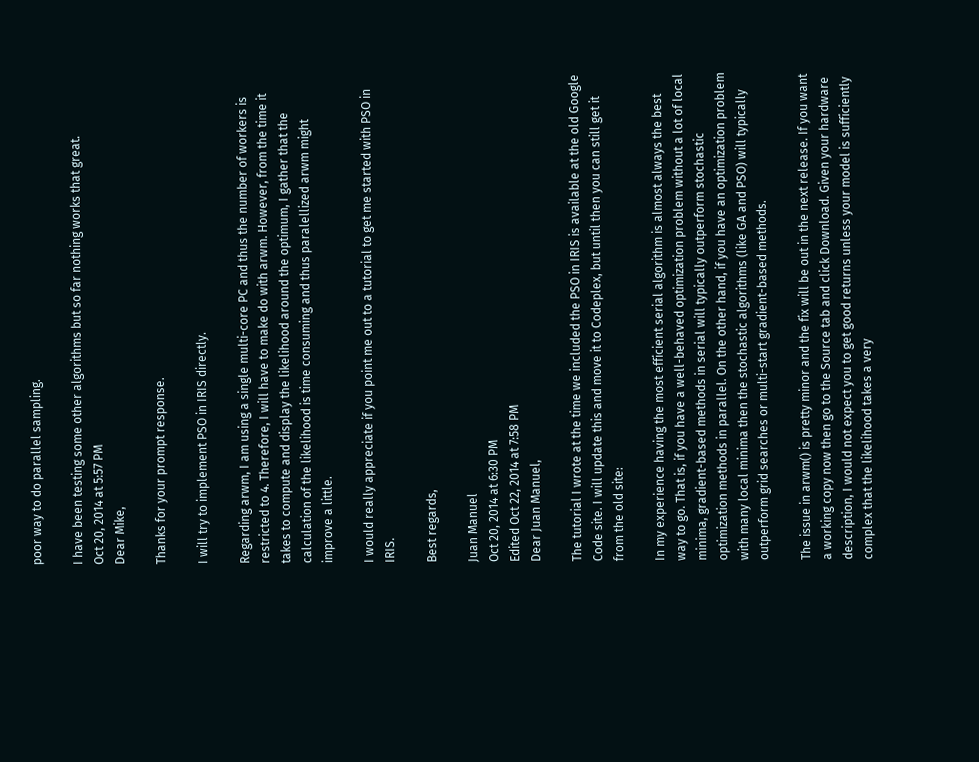poor way to do parallel sampling.

I have been testing some other algorithms but so far nothing works that great.
Oct 20, 2014 at 5:57 PM
Dear Mike,

Thanks for your prompt response.

I will try to implement PSO in IRIS directly.

Regarding arwm, I am using a single multi-core PC and thus the number of workers is restricted to 4. Therefore, I will have to make do with arwm. However, from the time it takes to compute and display the likelihood around the optimum, I gather that the calculation of the likelihood is time consuming and thus paralellized arwm might improve a little.

I would really appreciate if you point me out to a tutorial to get me started with PSO in IRIS.

Best regards,

Juan Manuel
Oct 20, 2014 at 6:30 PM
Edited Oct 22, 2014 at 7:58 PM
Dear Juan Manuel,

The tutorial I wrote at the time we included the PSO in IRIS is available at the old Google Code site. I will update this and move it to Codeplex, but until then you can still get it from the old site:

In my experience having the most efficient serial algorithm is almost always the best way to go. That is, if you have a well-behaved optimization problem without a lot of local minima, gradient-based methods in serial will typically outperform stochastic optimization methods in parallel. On the other hand, if you have an optimization problem with many local minima then the stochastic algorithms (like GA and PSO) will typically outperform grid searches or multi-start gradient-based methods.

The issue in arwm() is pretty minor and the fix will be out in the next release. If you want a working copy now then go to the Source tab and click Download. Given your hardware description, I would not expect you to get good returns unless your model is sufficiently complex that the likelihood takes a very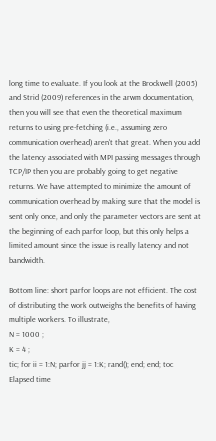long time to evaluate. If you look at the Brockwell (2005) and Strid (2009) references in the arwm documentation, then you will see that even the theoretical maximum returns to using pre-fetching (i.e., assuming zero communication overhead) aren't that great. When you add the latency associated with MPI passing messages through TCP/IP then you are probably going to get negative returns. We have attempted to minimize the amount of communication overhead by making sure that the model is sent only once, and only the parameter vectors are sent at the beginning of each parfor loop, but this only helps a limited amount since the issue is really latency and not bandwidth.

Bottom line: short parfor loops are not efficient. The cost of distributing the work outweighs the benefits of having multiple workers. To illustrate,
N = 1000 ;
K = 4 ;
tic; for ii = 1:N; parfor jj = 1:K; rand(); end; end; toc
Elapsed time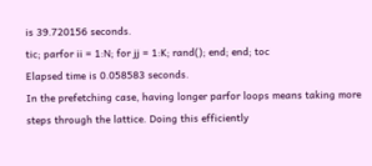is 39.720156 seconds.
tic; parfor ii = 1:N; for jj = 1:K; rand(); end; end; toc
Elapsed time is 0.058583 seconds.
In the prefetching case, having longer parfor loops means taking more steps through the lattice. Doing this efficiently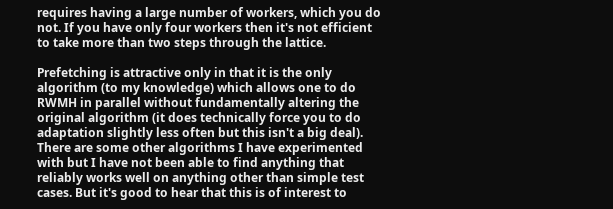requires having a large number of workers, which you do not. If you have only four workers then it's not efficient to take more than two steps through the lattice.

Prefetching is attractive only in that it is the only algorithm (to my knowledge) which allows one to do RWMH in parallel without fundamentally altering the original algorithm (it does technically force you to do adaptation slightly less often but this isn't a big deal). There are some other algorithms I have experimented with but I have not been able to find anything that reliably works well on anything other than simple test cases. But it's good to hear that this is of interest to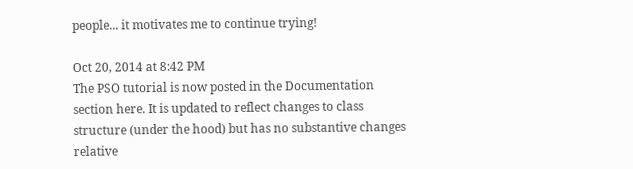people... it motivates me to continue trying!

Oct 20, 2014 at 8:42 PM
The PSO tutorial is now posted in the Documentation section here. It is updated to reflect changes to class structure (under the hood) but has no substantive changes relative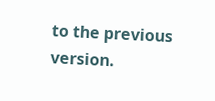to the previous version.